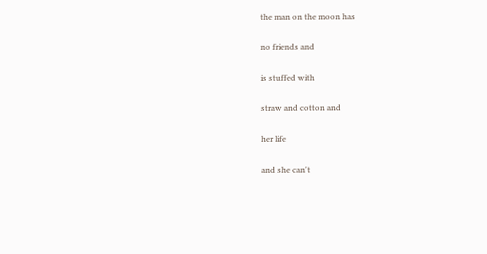the man on the moon has

no friends and

is stuffed with

straw and cotton and

her life

and she can't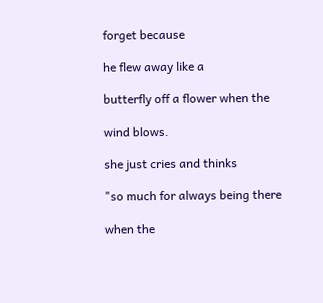forget because

he flew away like a

butterfly off a flower when the

wind blows.

she just cries and thinks

"so much for always being there

when the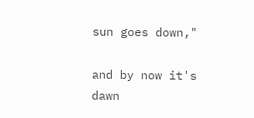sun goes down,"

and by now it's dawn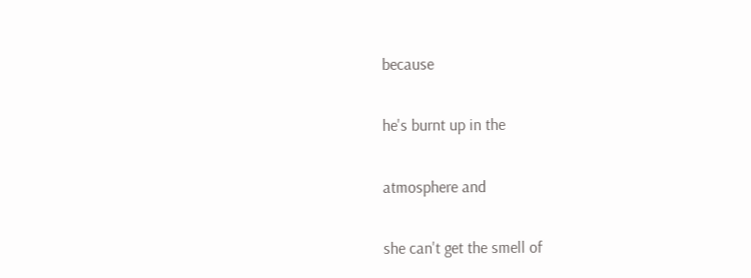because

he's burnt up in the

atmosphere and

she can't get the smell of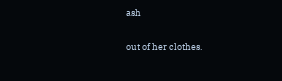ash

out of her clothes.